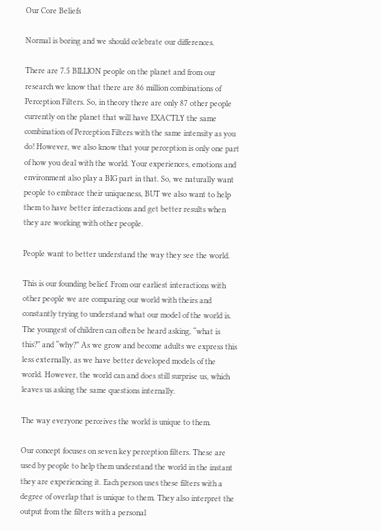Our Core Beliefs

Normal is boring and we should celebrate our differences.

There are 7.5 BILLION people on the planet and from our research we know that there are 86 million combinations of Perception Filters. So, in theory there are only 87 other people currently on the planet that will have EXACTLY the same combination of Perception Filters with the same intensity as you do! However, we also know that your perception is only one part of how you deal with the world. Your experiences, emotions and environment also play a BIG part in that. So, we naturally want people to embrace their uniqueness, BUT we also want to help them to have better interactions and get better results when they are working with other people.

People want to better understand the way they see the world.

This is our founding belief. From our earliest interactions with other people we are comparing our world with theirs and constantly trying to understand what our model of the world is. The youngest of children can often be heard asking, “what is this?” and “why?” As we grow and become adults we express this less externally, as we have better developed models of the world. However, the world can and does still surprise us, which leaves us asking the same questions internally.

The way everyone perceives the world is unique to them.

Our concept focuses on seven key perception filters. These are used by people to help them understand the world in the instant they are experiencing it. Each person uses these filters with a degree of overlap that is unique to them. They also interpret the output from the filters with a personal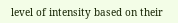level of intensity based on their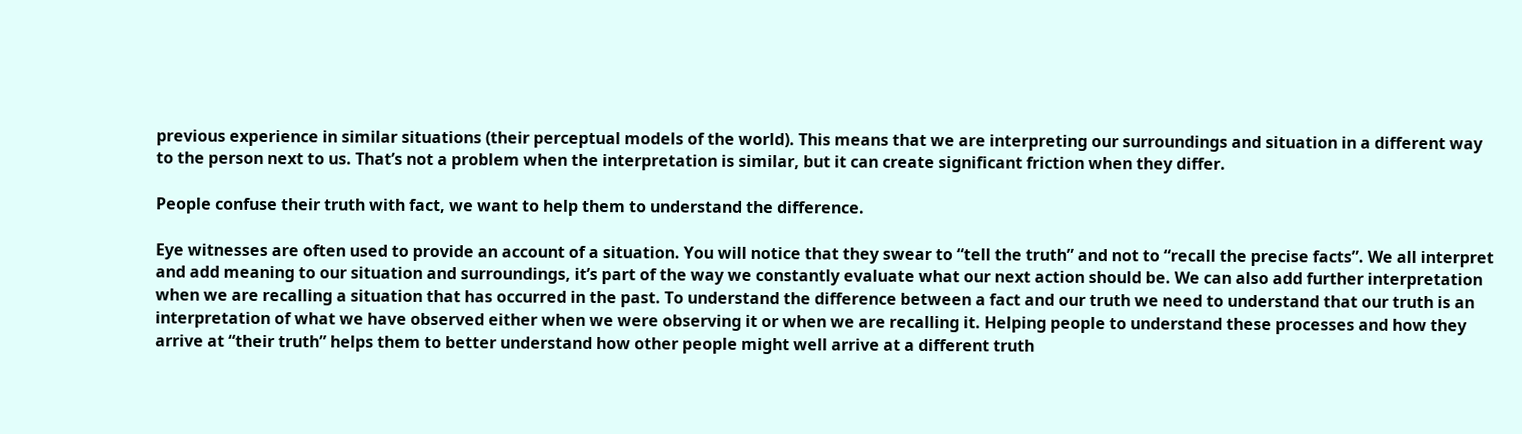previous experience in similar situations (their perceptual models of the world). This means that we are interpreting our surroundings and situation in a different way to the person next to us. That’s not a problem when the interpretation is similar, but it can create significant friction when they differ.

People confuse their truth with fact, we want to help them to understand the difference.

Eye witnesses are often used to provide an account of a situation. You will notice that they swear to “tell the truth” and not to “recall the precise facts”. We all interpret and add meaning to our situation and surroundings, it’s part of the way we constantly evaluate what our next action should be. We can also add further interpretation when we are recalling a situation that has occurred in the past. To understand the difference between a fact and our truth we need to understand that our truth is an interpretation of what we have observed either when we were observing it or when we are recalling it. Helping people to understand these processes and how they arrive at “their truth” helps them to better understand how other people might well arrive at a different truth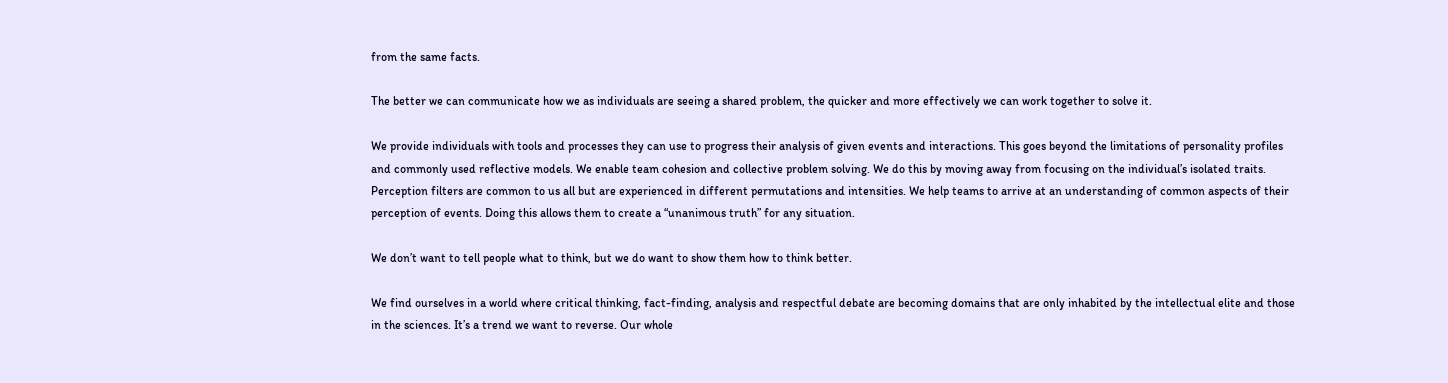from the same facts.

The better we can communicate how we as individuals are seeing a shared problem, the quicker and more effectively we can work together to solve it.

We provide individuals with tools and processes they can use to progress their analysis of given events and interactions. This goes beyond the limitations of personality profiles and commonly used reflective models. We enable team cohesion and collective problem solving. We do this by moving away from focusing on the individual’s isolated traits. Perception filters are common to us all but are experienced in different permutations and intensities. We help teams to arrive at an understanding of common aspects of their perception of events. Doing this allows them to create a “unanimous truth” for any situation.

We don’t want to tell people what to think, but we do want to show them how to think better.

We find ourselves in a world where critical thinking, fact-finding, analysis and respectful debate are becoming domains that are only inhabited by the intellectual elite and those in the sciences. It’s a trend we want to reverse. Our whole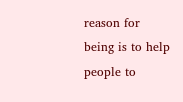reason for being is to help people to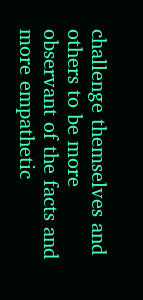challenge themselves and others to be more observant of the facts and more empathetic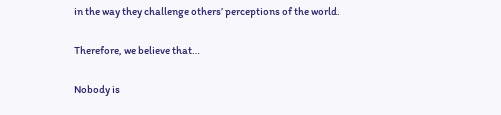in the way they challenge others’ perceptions of the world.

Therefore, we believe that…

Nobody is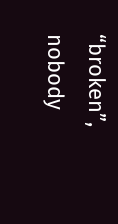“broken”, nobody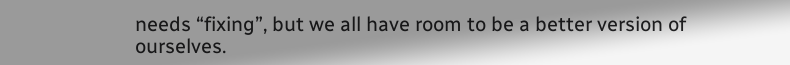needs “fixing”, but we all have room to be a better version of ourselves.